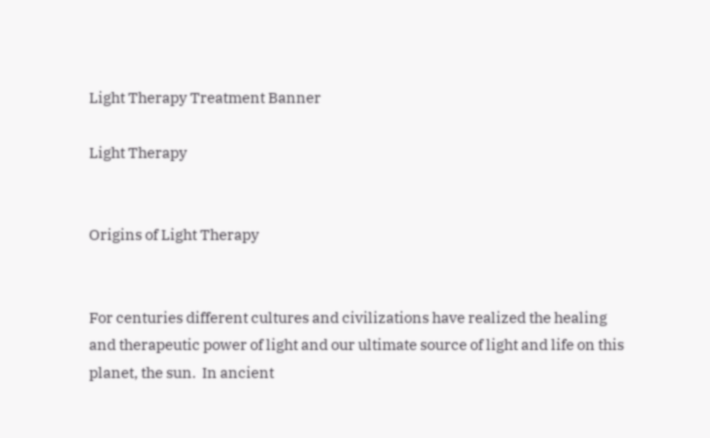Light Therapy Treatment Banner

Light Therapy


Origins of Light Therapy


For centuries different cultures and civilizations have realized the healing and therapeutic power of light and our ultimate source of light and life on this planet, the sun.  In ancient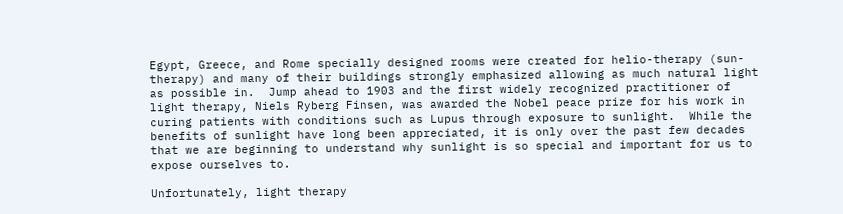Egypt, Greece, and Rome specially designed rooms were created for helio-therapy (sun-therapy) and many of their buildings strongly emphasized allowing as much natural light as possible in.  Jump ahead to 1903 and the first widely recognized practitioner of light therapy, Niels Ryberg Finsen, was awarded the Nobel peace prize for his work in curing patients with conditions such as Lupus through exposure to sunlight.  While the benefits of sunlight have long been appreciated, it is only over the past few decades that we are beginning to understand why sunlight is so special and important for us to expose ourselves to.

Unfortunately, light therapy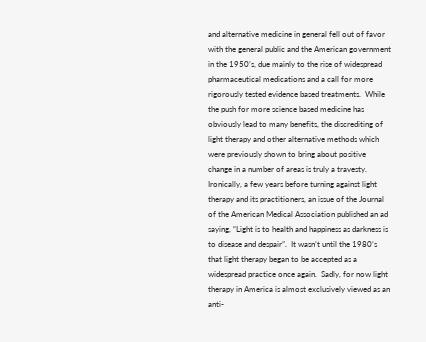and alternative medicine in general fell out of favor with the general public and the American government in the 1950’s, due mainly to the rise of widespread pharmaceutical medications and a call for more rigorously tested evidence based treatments.  While the push for more science based medicine has obviously lead to many benefits, the discrediting of light therapy and other alternative methods which were previously shown to bring about positive change in a number of areas is truly a travesty.  Ironically, a few years before turning against light therapy and its practitioners, an issue of the Journal of the American Medical Association published an ad saying, “Light is to health and happiness as darkness is to disease and despair”.  It wasn’t until the 1980’s that light therapy began to be accepted as a widespread practice once again.  Sadly, for now light therapy in America is almost exclusively viewed as an anti-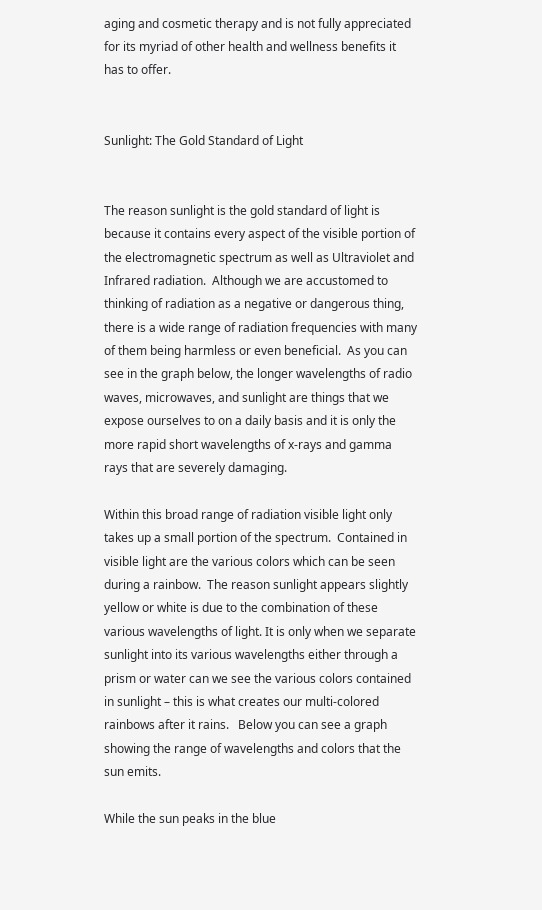aging and cosmetic therapy and is not fully appreciated for its myriad of other health and wellness benefits it has to offer.


Sunlight: The Gold Standard of Light


The reason sunlight is the gold standard of light is because it contains every aspect of the visible portion of the electromagnetic spectrum as well as Ultraviolet and Infrared radiation.  Although we are accustomed to thinking of radiation as a negative or dangerous thing, there is a wide range of radiation frequencies with many of them being harmless or even beneficial.  As you can see in the graph below, the longer wavelengths of radio waves, microwaves, and sunlight are things that we expose ourselves to on a daily basis and it is only the more rapid short wavelengths of x-rays and gamma rays that are severely damaging.

Within this broad range of radiation visible light only takes up a small portion of the spectrum.  Contained in visible light are the various colors which can be seen during a rainbow.  The reason sunlight appears slightly yellow or white is due to the combination of these various wavelengths of light. It is only when we separate sunlight into its various wavelengths either through a prism or water can we see the various colors contained in sunlight – this is what creates our multi-colored rainbows after it rains.   Below you can see a graph showing the range of wavelengths and colors that the sun emits.

While the sun peaks in the blue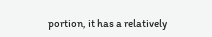portion, it has a relatively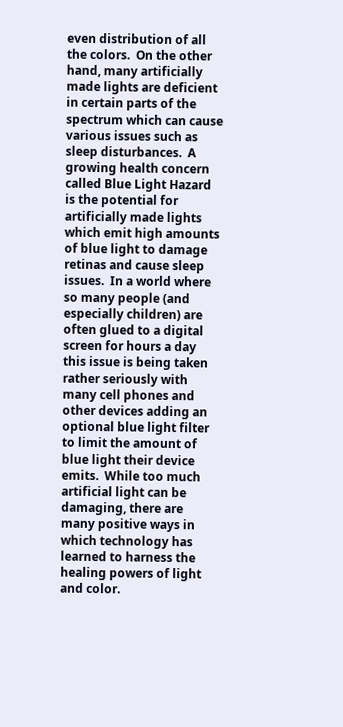even distribution of all the colors.  On the other hand, many artificially made lights are deficient in certain parts of the spectrum which can cause various issues such as sleep disturbances.  A growing health concern called Blue Light Hazard is the potential for artificially made lights which emit high amounts of blue light to damage retinas and cause sleep issues.  In a world where so many people (and especially children) are often glued to a digital screen for hours a day this issue is being taken rather seriously with many cell phones and other devices adding an optional blue light filter to limit the amount of blue light their device emits.  While too much artificial light can be damaging, there are many positive ways in which technology has learned to harness the healing powers of light and color.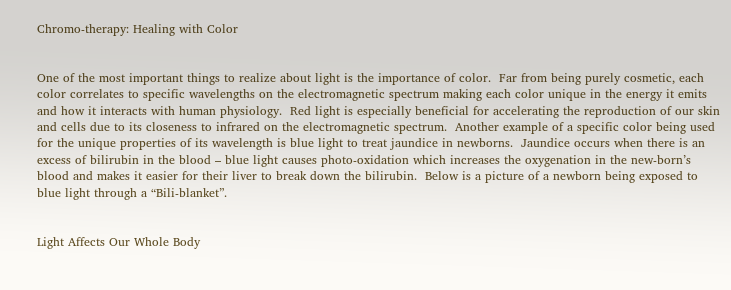Chromo-therapy: Healing with Color


One of the most important things to realize about light is the importance of color.  Far from being purely cosmetic, each color correlates to specific wavelengths on the electromagnetic spectrum making each color unique in the energy it emits and how it interacts with human physiology.  Red light is especially beneficial for accelerating the reproduction of our skin and cells due to its closeness to infrared on the electromagnetic spectrum.  Another example of a specific color being used for the unique properties of its wavelength is blue light to treat jaundice in newborns.  Jaundice occurs when there is an excess of bilirubin in the blood – blue light causes photo-oxidation which increases the oxygenation in the new-born’s blood and makes it easier for their liver to break down the bilirubin.  Below is a picture of a newborn being exposed to blue light through a “Bili-blanket”.


Light Affects Our Whole Body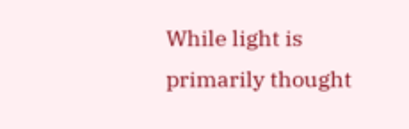While light is primarily thought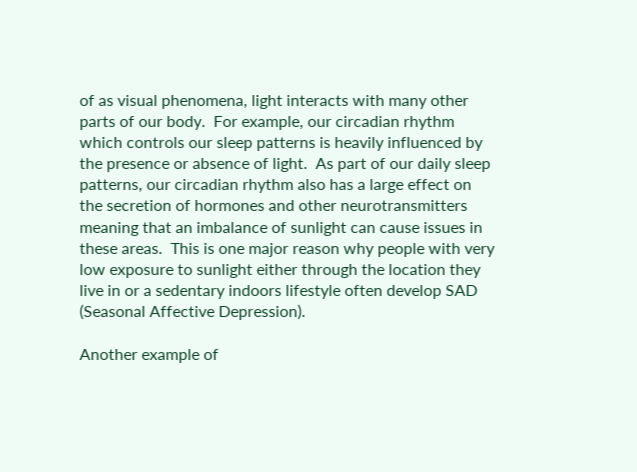of as visual phenomena, light interacts with many other parts of our body.  For example, our circadian rhythm which controls our sleep patterns is heavily influenced by the presence or absence of light.  As part of our daily sleep patterns, our circadian rhythm also has a large effect on the secretion of hormones and other neurotransmitters meaning that an imbalance of sunlight can cause issues in these areas.  This is one major reason why people with very low exposure to sunlight either through the location they live in or a sedentary indoors lifestyle often develop SAD (Seasonal Affective Depression).

Another example of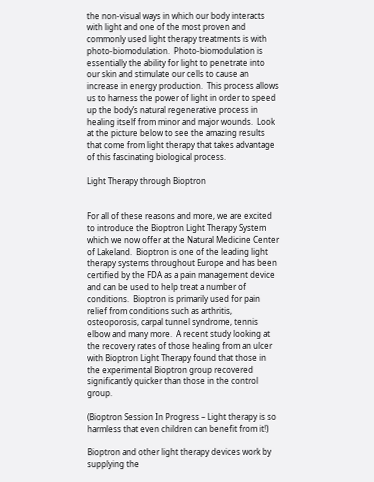the non-visual ways in which our body interacts with light and one of the most proven and commonly used light therapy treatments is with photo-biomodulation.  Photo-biomodulation is essentially the ability for light to penetrate into our skin and stimulate our cells to cause an increase in energy production.  This process allows us to harness the power of light in order to speed up the body’s natural regenerative process in healing itself from minor and major wounds.  Look at the picture below to see the amazing results that come from light therapy that takes advantage of this fascinating biological process.

Light Therapy through Bioptron


For all of these reasons and more, we are excited to introduce the Bioptron Light Therapy System which we now offer at the Natural Medicine Center of Lakeland.  Bioptron is one of the leading light therapy systems throughout Europe and has been certified by the FDA as a pain management device and can be used to help treat a number of conditions.  Bioptron is primarily used for pain relief from conditions such as arthritis, osteoporosis, carpal tunnel syndrome, tennis elbow and many more.  A recent study looking at the recovery rates of those healing from an ulcer with Bioptron Light Therapy found that those in the experimental Bioptron group recovered significantly quicker than those in the control group.

(Bioptron Session In Progress – Light therapy is so harmless that even children can benefit from it!)

Bioptron and other light therapy devices work by supplying the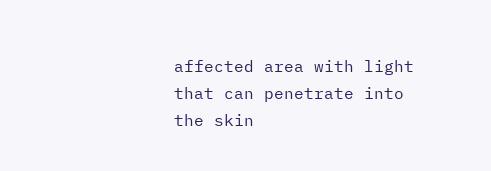affected area with light that can penetrate into the skin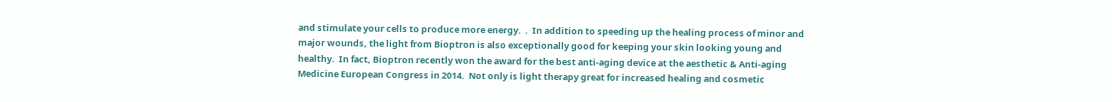and stimulate your cells to produce more energy.  .  In addition to speeding up the healing process of minor and major wounds, the light from Bioptron is also exceptionally good for keeping your skin looking young and healthy.  In fact, Bioptron recently won the award for the best anti-aging device at the aesthetic & Anti-aging Medicine European Congress in 2014.  Not only is light therapy great for increased healing and cosmetic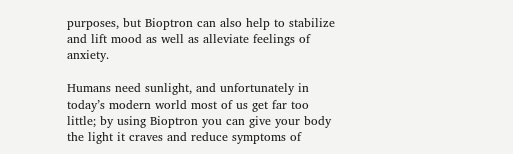purposes, but Bioptron can also help to stabilize and lift mood as well as alleviate feelings of anxiety.

Humans need sunlight, and unfortunately in today’s modern world most of us get far too little; by using Bioptron you can give your body the light it craves and reduce symptoms of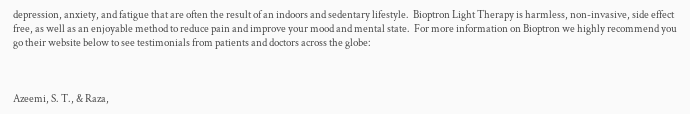depression, anxiety, and fatigue that are often the result of an indoors and sedentary lifestyle.  Bioptron Light Therapy is harmless, non-invasive, side effect free, as well as an enjoyable method to reduce pain and improve your mood and mental state.  For more information on Bioptron we highly recommend you go their website below to see testimonials from patients and doctors across the globe:



Azeemi, S. T., & Raza,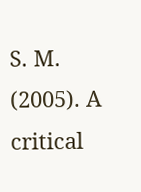S. M. (2005). A critical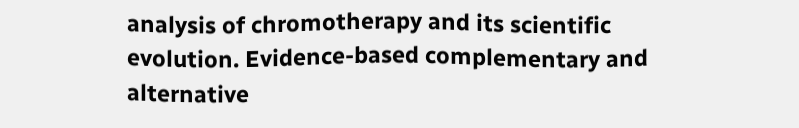analysis of chromotherapy and its scientific evolution. Evidence-based complementary and alternative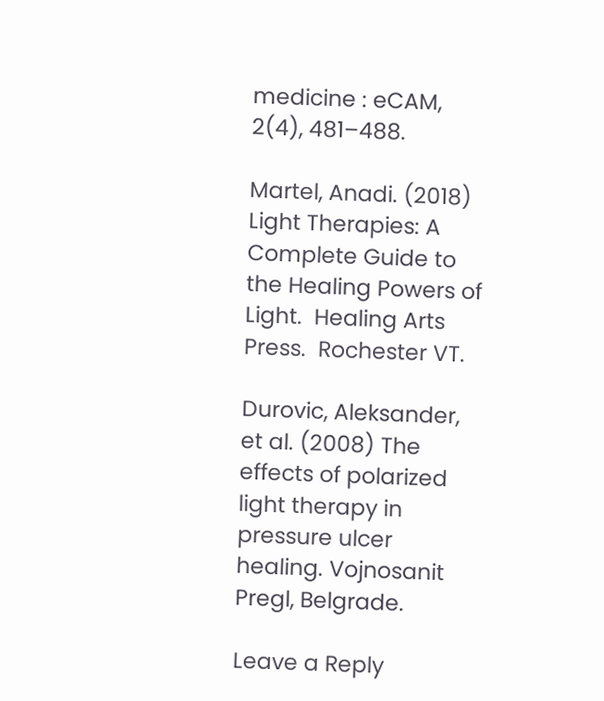medicine : eCAM, 2(4), 481–488.

Martel, Anadi. (2018)  Light Therapies: A Complete Guide to the Healing Powers of Light.  Healing Arts Press.  Rochester VT.

Durovic, Aleksander, et al. (2008) The effects of polarized light therapy in pressure ulcer healing. Vojnosanit Pregl, Belgrade.

Leave a Reply